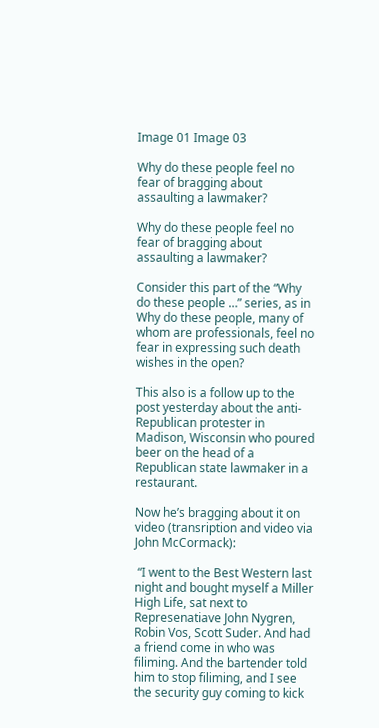Image 01 Image 03

Why do these people feel no fear of bragging about assaulting a lawmaker?

Why do these people feel no fear of bragging about assaulting a lawmaker?

Consider this part of the “Why do these people …” series, as in Why do these people, many of whom are professionals, feel no fear in expressing such death wishes in the open?

This also is a follow up to the post yesterday about the anti-Republican protester in Madison, Wisconsin who poured beer on the head of a Republican state lawmaker in a restaurant.

Now he’s bragging about it on video (transription and video via John McCormack):

 “I went to the Best Western last night and bought myself a Miller High Life, sat next to Represenatiave John Nygren, Robin Vos, Scott Suder. And had a friend come in who was filiming. And the bartender told him to stop filiming, and I see the security guy coming to kick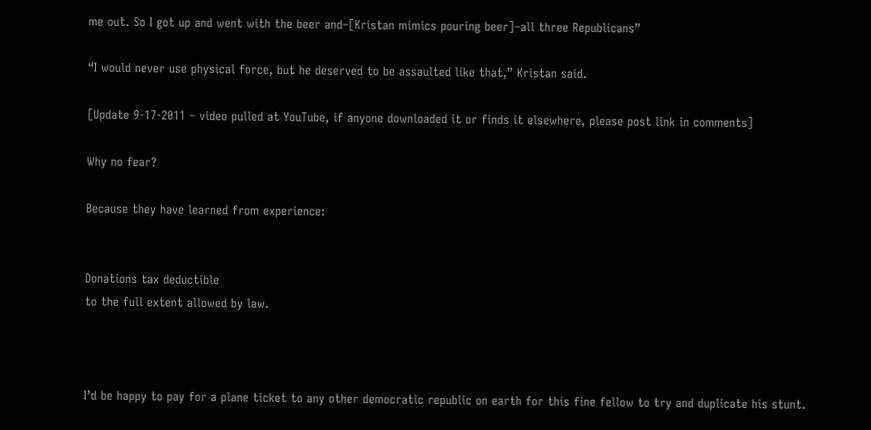me out. So I got up and went with the beer and–[Kristan mimics pouring beer]–all three Republicans”

“I would never use physical force, but he deserved to be assaulted like that,” Kristan said.

[Update 9-17-2011 – video pulled at YouTube, if anyone downloaded it or finds it elsewhere, please post link in comments]

Why no fear?

Because they have learned from experience:


Donations tax deductible
to the full extent allowed by law.



I’d be happy to pay for a plane ticket to any other democratic republic on earth for this fine fellow to try and duplicate his stunt.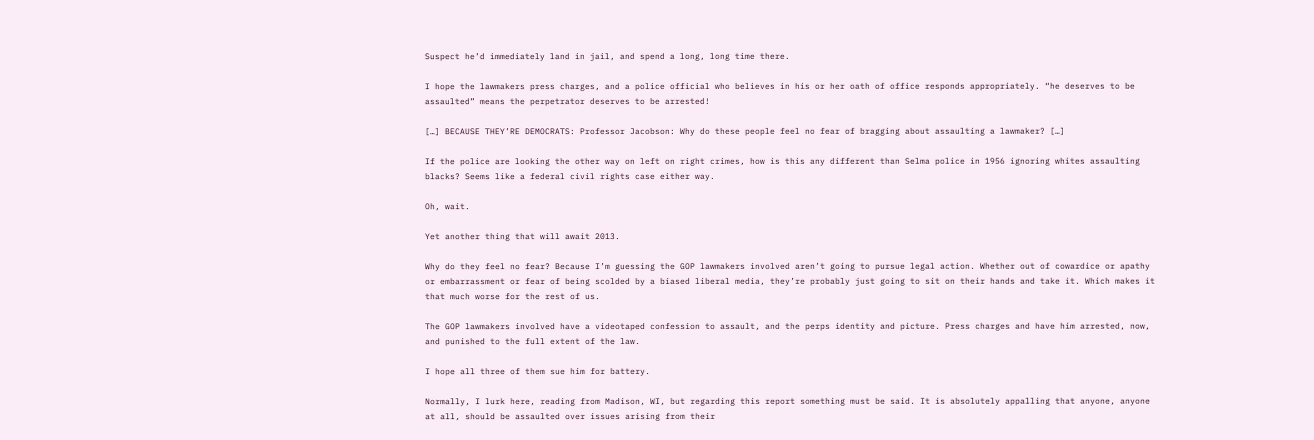Suspect he’d immediately land in jail, and spend a long, long time there.

I hope the lawmakers press charges, and a police official who believes in his or her oath of office responds appropriately. “he deserves to be assaulted” means the perpetrator deserves to be arrested!

[…] BECAUSE THEY’RE DEMOCRATS: Professor Jacobson: Why do these people feel no fear of bragging about assaulting a lawmaker? […]

If the police are looking the other way on left on right crimes, how is this any different than Selma police in 1956 ignoring whites assaulting blacks? Seems like a federal civil rights case either way.

Oh, wait.

Yet another thing that will await 2013.

Why do they feel no fear? Because I’m guessing the GOP lawmakers involved aren’t going to pursue legal action. Whether out of cowardice or apathy or embarrassment or fear of being scolded by a biased liberal media, they’re probably just going to sit on their hands and take it. Which makes it that much worse for the rest of us.

The GOP lawmakers involved have a videotaped confession to assault, and the perps identity and picture. Press charges and have him arrested, now, and punished to the full extent of the law.

I hope all three of them sue him for battery.

Normally, I lurk here, reading from Madison, WI, but regarding this report something must be said. It is absolutely appalling that anyone, anyone at all, should be assaulted over issues arising from their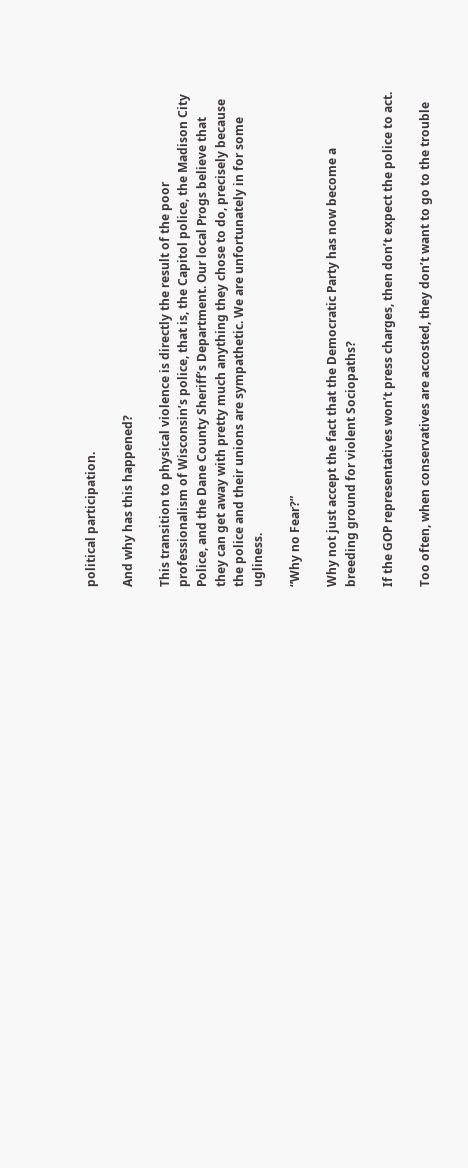political participation.

And why has this happened?

This transition to physical violence is directly the result of the poor professionalism of Wisconsin’s police, that is, the Capitol police, the Madison City Police, and the Dane County Sheriff’s Department. Our local Progs believe that they can get away with pretty much anything they chose to do, precisely because the police and their unions are sympathetic. We are unfortunately in for some ugliness.

“Why no Fear?”

Why not just accept the fact that the Democratic Party has now become a breeding ground for violent Sociopaths?

If the GOP representatives won’t press charges, then don’t expect the police to act.

Too often, when conservatives are accosted, they don’t want to go to the trouble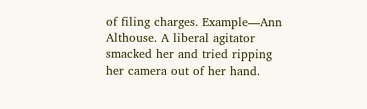of filing charges. Example—Ann Althouse. A liberal agitator smacked her and tried ripping her camera out of her hand.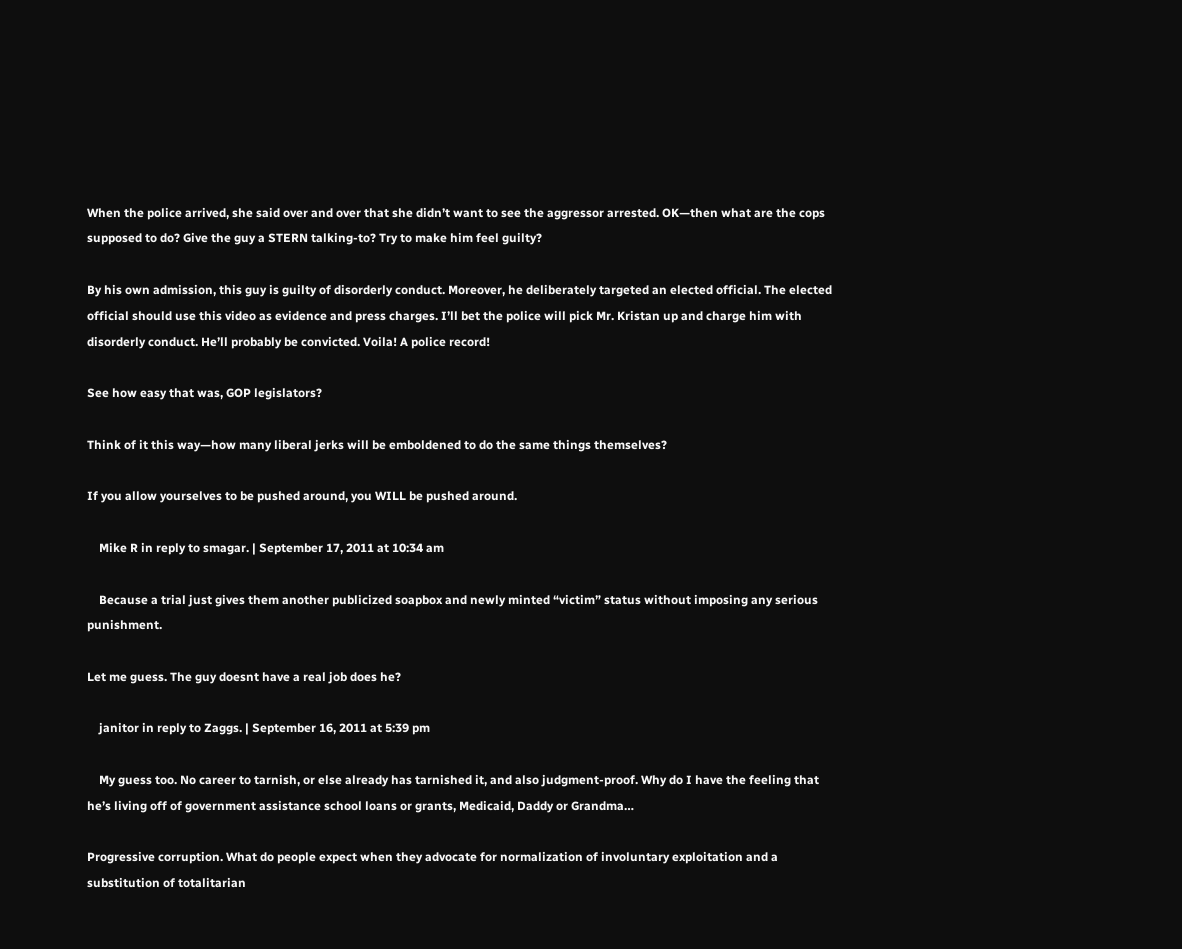When the police arrived, she said over and over that she didn’t want to see the aggressor arrested. OK—then what are the cops supposed to do? Give the guy a STERN talking-to? Try to make him feel guilty?

By his own admission, this guy is guilty of disorderly conduct. Moreover, he deliberately targeted an elected official. The elected official should use this video as evidence and press charges. I’ll bet the police will pick Mr. Kristan up and charge him with disorderly conduct. He’ll probably be convicted. Voila! A police record!

See how easy that was, GOP legislators?

Think of it this way—how many liberal jerks will be emboldened to do the same things themselves?

If you allow yourselves to be pushed around, you WILL be pushed around.

    Mike R in reply to smagar. | September 17, 2011 at 10:34 am

    Because a trial just gives them another publicized soapbox and newly minted “victim” status without imposing any serious punishment.

Let me guess. The guy doesnt have a real job does he?

    janitor in reply to Zaggs. | September 16, 2011 at 5:39 pm

    My guess too. No career to tarnish, or else already has tarnished it, and also judgment-proof. Why do I have the feeling that he’s living off of government assistance school loans or grants, Medicaid, Daddy or Grandma…

Progressive corruption. What do people expect when they advocate for normalization of involuntary exploitation and a substitution of totalitarian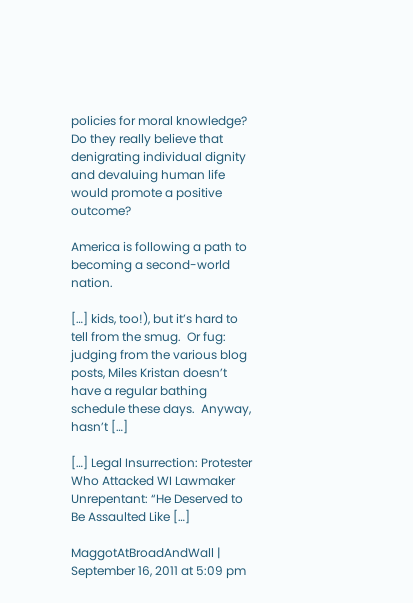policies for moral knowledge? Do they really believe that denigrating individual dignity and devaluing human life would promote a positive outcome?

America is following a path to becoming a second-world nation.

[…] kids, too!), but it’s hard to tell from the smug.  Or fug: judging from the various blog posts, Miles Kristan doesn’t have a regular bathing schedule these days.  Anyway, hasn’t […]

[…] Legal Insurrection: Protester Who Attacked WI Lawmaker Unrepentant: “He Deserved to Be Assaulted Like […]

MaggotAtBroadAndWall | September 16, 2011 at 5:09 pm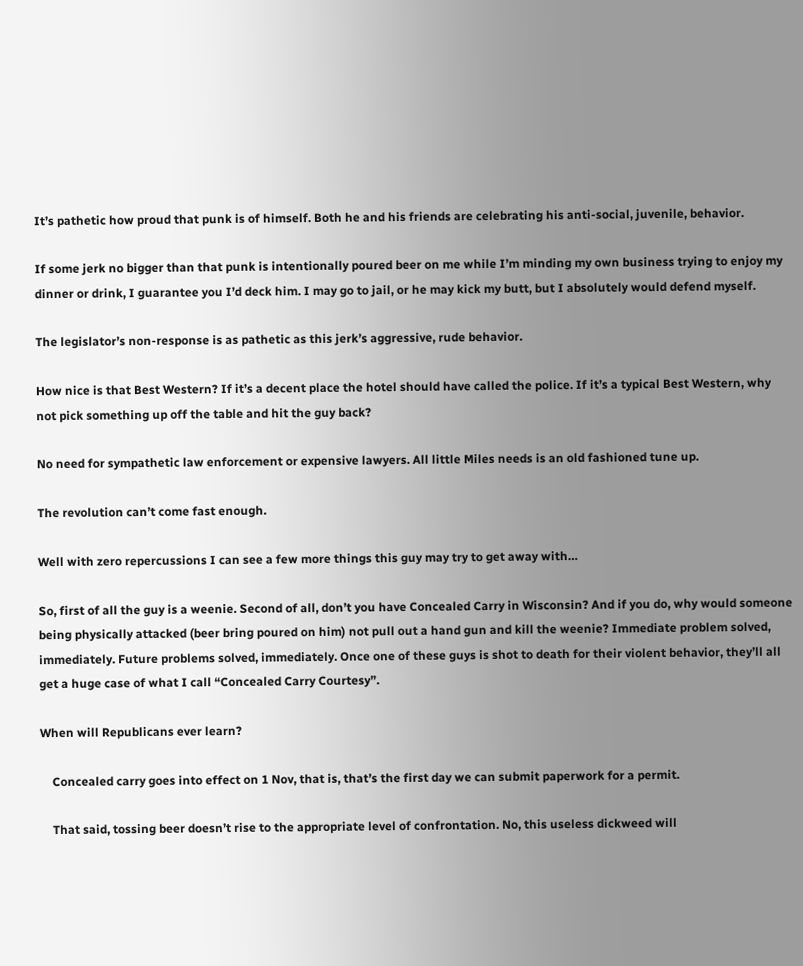It’s pathetic how proud that punk is of himself. Both he and his friends are celebrating his anti-social, juvenile, behavior.

If some jerk no bigger than that punk is intentionally poured beer on me while I’m minding my own business trying to enjoy my dinner or drink, I guarantee you I’d deck him. I may go to jail, or he may kick my butt, but I absolutely would defend myself.

The legislator’s non-response is as pathetic as this jerk’s aggressive, rude behavior.

How nice is that Best Western? If it’s a decent place the hotel should have called the police. If it’s a typical Best Western, why not pick something up off the table and hit the guy back?

No need for sympathetic law enforcement or expensive lawyers. All little Miles needs is an old fashioned tune up.

The revolution can’t come fast enough.

Well with zero repercussions I can see a few more things this guy may try to get away with…

So, first of all the guy is a weenie. Second of all, don’t you have Concealed Carry in Wisconsin? And if you do, why would someone being physically attacked (beer bring poured on him) not pull out a hand gun and kill the weenie? Immediate problem solved, immediately. Future problems solved, immediately. Once one of these guys is shot to death for their violent behavior, they’ll all get a huge case of what I call “Concealed Carry Courtesy”.

When will Republicans ever learn?

    Concealed carry goes into effect on 1 Nov, that is, that’s the first day we can submit paperwork for a permit.

    That said, tossing beer doesn’t rise to the appropriate level of confrontation. No, this useless dickweed will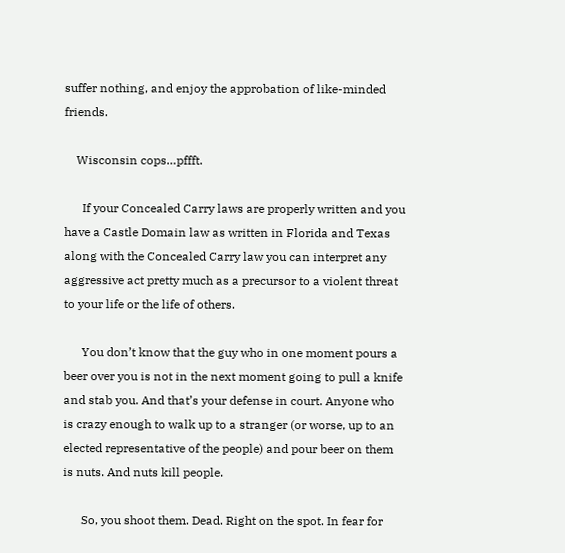suffer nothing, and enjoy the approbation of like-minded friends.

    Wisconsin cops…pffft.

      If your Concealed Carry laws are properly written and you have a Castle Domain law as written in Florida and Texas along with the Concealed Carry law you can interpret any aggressive act pretty much as a precursor to a violent threat to your life or the life of others.

      You don’t know that the guy who in one moment pours a beer over you is not in the next moment going to pull a knife and stab you. And that’s your defense in court. Anyone who is crazy enough to walk up to a stranger (or worse, up to an elected representative of the people) and pour beer on them is nuts. And nuts kill people.

      So, you shoot them. Dead. Right on the spot. In fear for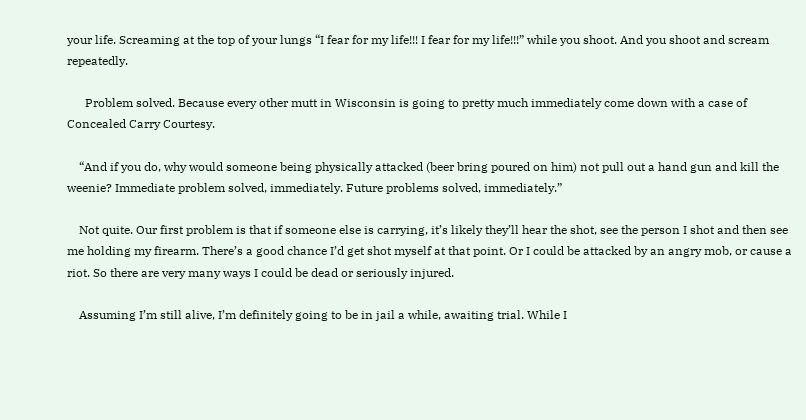your life. Screaming at the top of your lungs “I fear for my life!!! I fear for my life!!!” while you shoot. And you shoot and scream repeatedly.

      Problem solved. Because every other mutt in Wisconsin is going to pretty much immediately come down with a case of Concealed Carry Courtesy.

    “And if you do, why would someone being physically attacked (beer bring poured on him) not pull out a hand gun and kill the weenie? Immediate problem solved, immediately. Future problems solved, immediately.”

    Not quite. Our first problem is that if someone else is carrying, it’s likely they’ll hear the shot, see the person I shot and then see me holding my firearm. There’s a good chance I’d get shot myself at that point. Or I could be attacked by an angry mob, or cause a riot. So there are very many ways I could be dead or seriously injured.

    Assuming I’m still alive, I’m definitely going to be in jail a while, awaiting trial. While I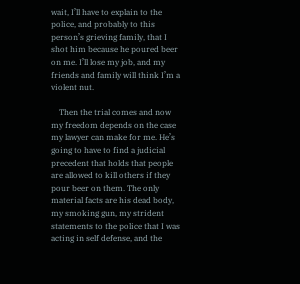wait, I’ll have to explain to the police, and probably to this person’s grieving family, that I shot him because he poured beer on me. I’ll lose my job, and my friends and family will think I’m a violent nut.

    Then the trial comes and now my freedom depends on the case my lawyer can make for me. He’s going to have to find a judicial precedent that holds that people are allowed to kill others if they pour beer on them. The only material facts are his dead body, my smoking gun, my strident statements to the police that I was acting in self defense, and the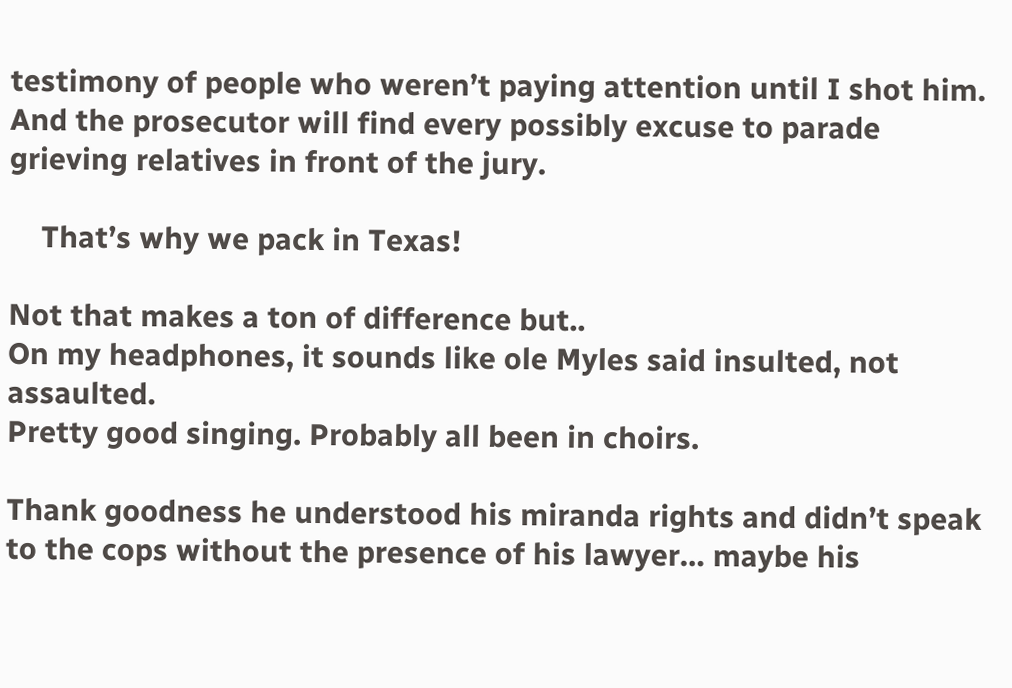testimony of people who weren’t paying attention until I shot him. And the prosecutor will find every possibly excuse to parade grieving relatives in front of the jury.

    That’s why we pack in Texas!

Not that makes a ton of difference but..
On my headphones, it sounds like ole Myles said insulted, not assaulted.
Pretty good singing. Probably all been in choirs.

Thank goodness he understood his miranda rights and didn’t speak to the cops without the presence of his lawyer… maybe his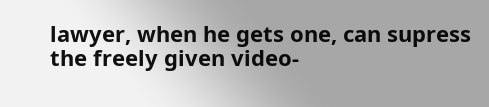lawyer, when he gets one, can supress the freely given video-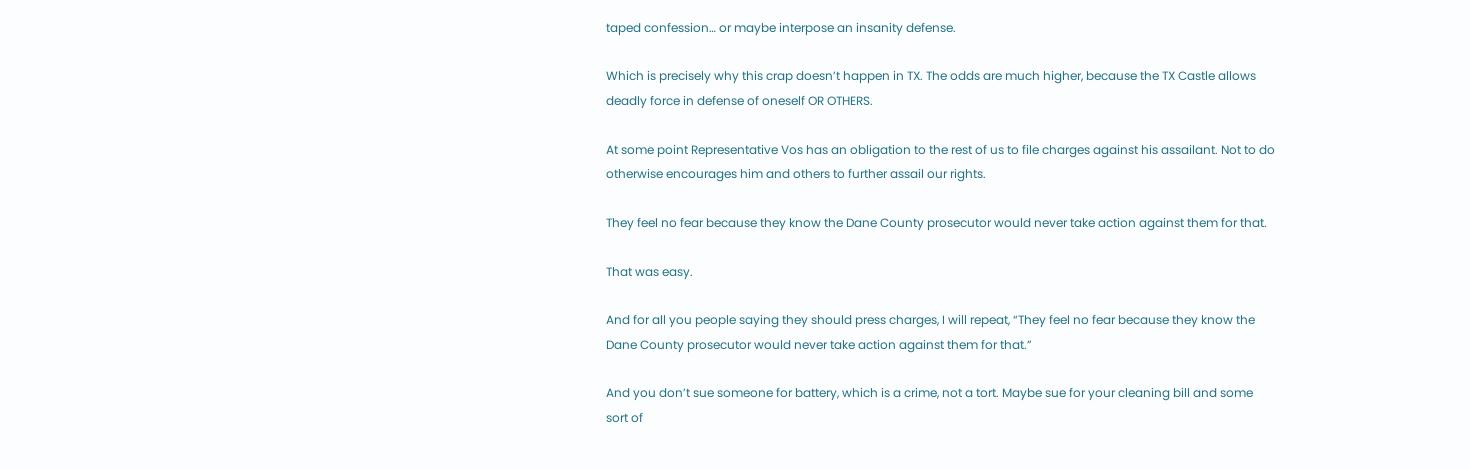taped confession… or maybe interpose an insanity defense.

Which is precisely why this crap doesn’t happen in TX. The odds are much higher, because the TX Castle allows deadly force in defense of oneself OR OTHERS.

At some point Representative Vos has an obligation to the rest of us to file charges against his assailant. Not to do otherwise encourages him and others to further assail our rights.

They feel no fear because they know the Dane County prosecutor would never take action against them for that.

That was easy.

And for all you people saying they should press charges, I will repeat, “They feel no fear because they know the Dane County prosecutor would never take action against them for that.”

And you don’t sue someone for battery, which is a crime, not a tort. Maybe sue for your cleaning bill and some sort of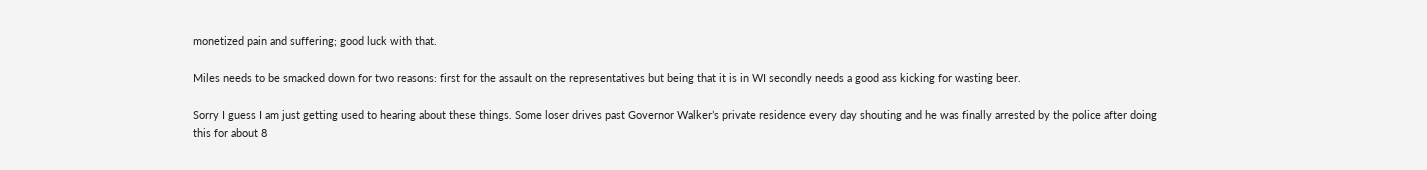monetized pain and suffering; good luck with that.

Miles needs to be smacked down for two reasons: first for the assault on the representatives but being that it is in WI secondly needs a good ass kicking for wasting beer.

Sorry I guess I am just getting used to hearing about these things. Some loser drives past Governor Walker’s private residence every day shouting and he was finally arrested by the police after doing this for about 8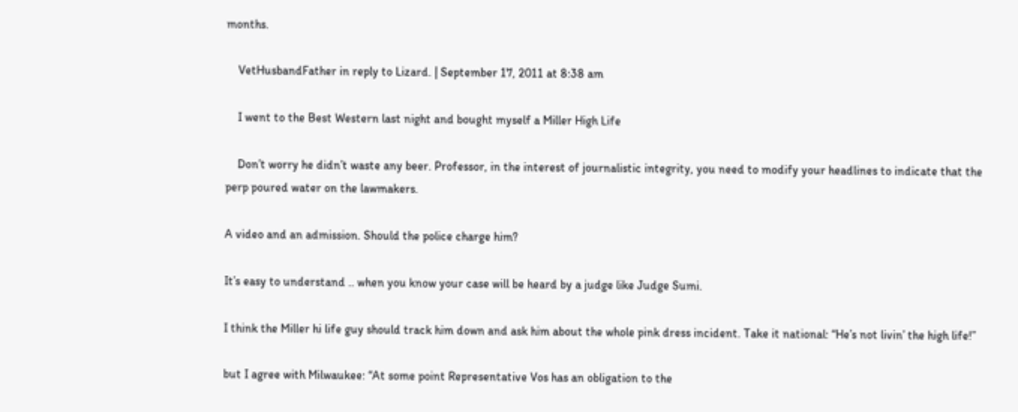months.

    VetHusbandFather in reply to Lizard. | September 17, 2011 at 8:38 am

    I went to the Best Western last night and bought myself a Miller High Life

    Don’t worry he didn’t waste any beer. Professor, in the interest of journalistic integrity, you need to modify your headlines to indicate that the perp poured water on the lawmakers.

A video and an admission. Should the police charge him?

It’s easy to understand .. when you know your case will be heard by a judge like Judge Sumi.

I think the Miller hi life guy should track him down and ask him about the whole pink dress incident. Take it national: “He’s not livin’ the high life!”

but I agree with Milwaukee: “At some point Representative Vos has an obligation to the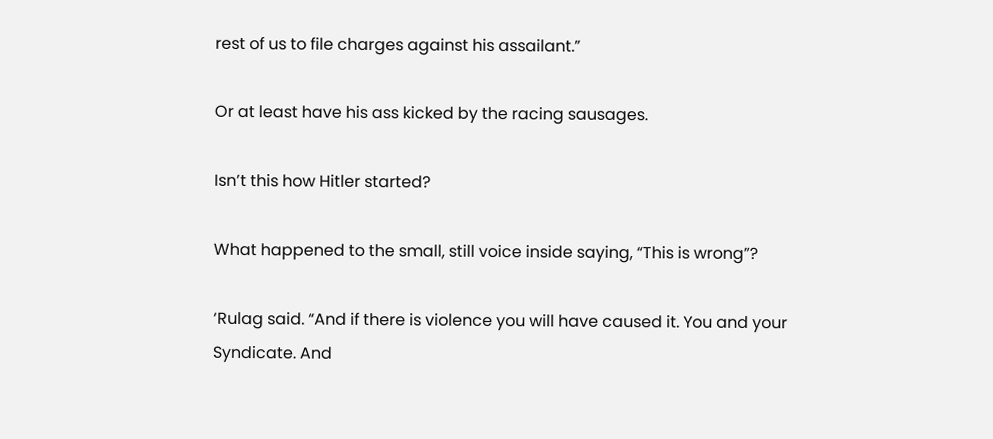rest of us to file charges against his assailant.”

Or at least have his ass kicked by the racing sausages.

Isn’t this how Hitler started?

What happened to the small, still voice inside saying, “This is wrong”?

‘Rulag said. “And if there is violence you will have caused it. You and your Syndicate. And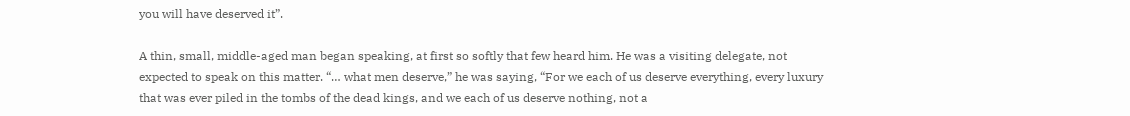you will have deserved it”.

A thin, small, middle-aged man began speaking, at first so softly that few heard him. He was a visiting delegate, not expected to speak on this matter. “… what men deserve,” he was saying, “For we each of us deserve everything, every luxury that was ever piled in the tombs of the dead kings, and we each of us deserve nothing, not a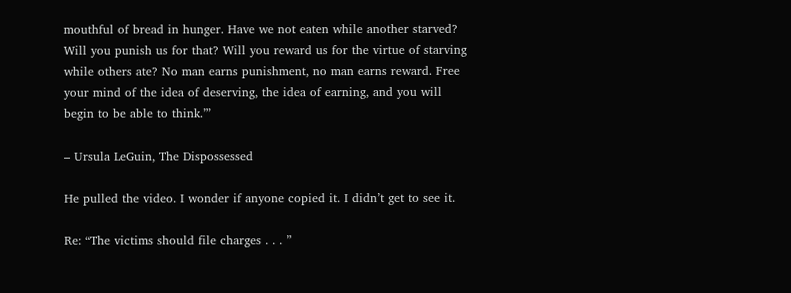mouthful of bread in hunger. Have we not eaten while another starved? Will you punish us for that? Will you reward us for the virtue of starving while others ate? No man earns punishment, no man earns reward. Free your mind of the idea of deserving, the idea of earning, and you will begin to be able to think.”’

– Ursula LeGuin, The Dispossessed

He pulled the video. I wonder if anyone copied it. I didn’t get to see it.

Re: “The victims should file charges . . . ”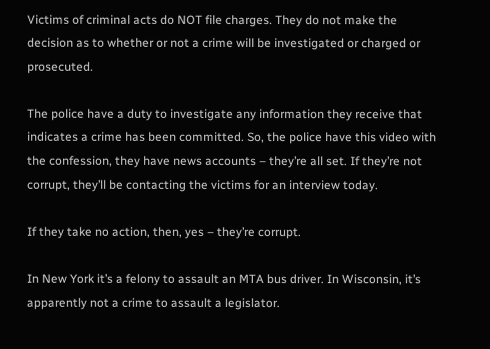Victims of criminal acts do NOT file charges. They do not make the decision as to whether or not a crime will be investigated or charged or prosecuted.

The police have a duty to investigate any information they receive that indicates a crime has been committed. So, the police have this video with the confession, they have news accounts – they’re all set. If they’re not corrupt, they’ll be contacting the victims for an interview today.

If they take no action, then, yes – they’re corrupt.

In New York it’s a felony to assault an MTA bus driver. In Wisconsin, it’s apparently not a crime to assault a legislator.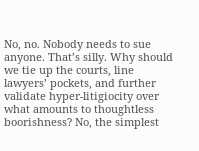No, no. Nobody needs to sue anyone. That’s silly. Why should we tie up the courts, line lawyers’ pockets, and further validate hyper-litigiocity over what amounts to thoughtless boorishness? No, the simplest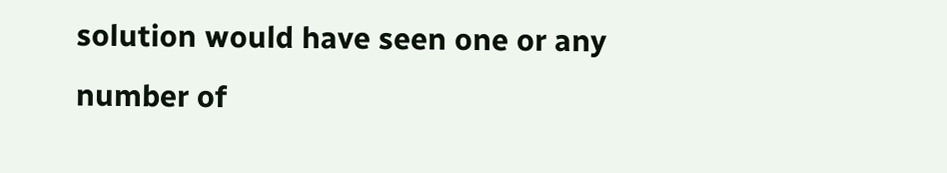solution would have seen one or any number of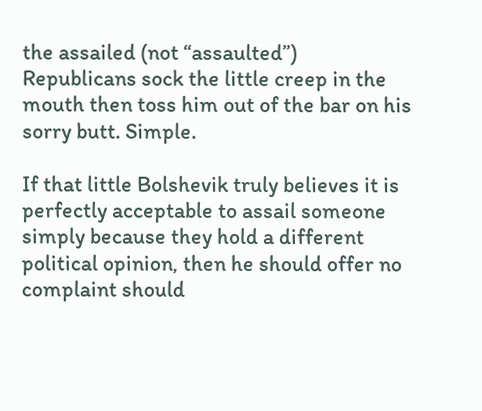the assailed (not “assaulted”) Republicans sock the little creep in the mouth then toss him out of the bar on his sorry butt. Simple.

If that little Bolshevik truly believes it is perfectly acceptable to assail someone simply because they hold a different political opinion, then he should offer no complaint should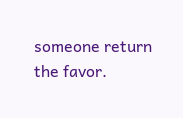someone return the favor.